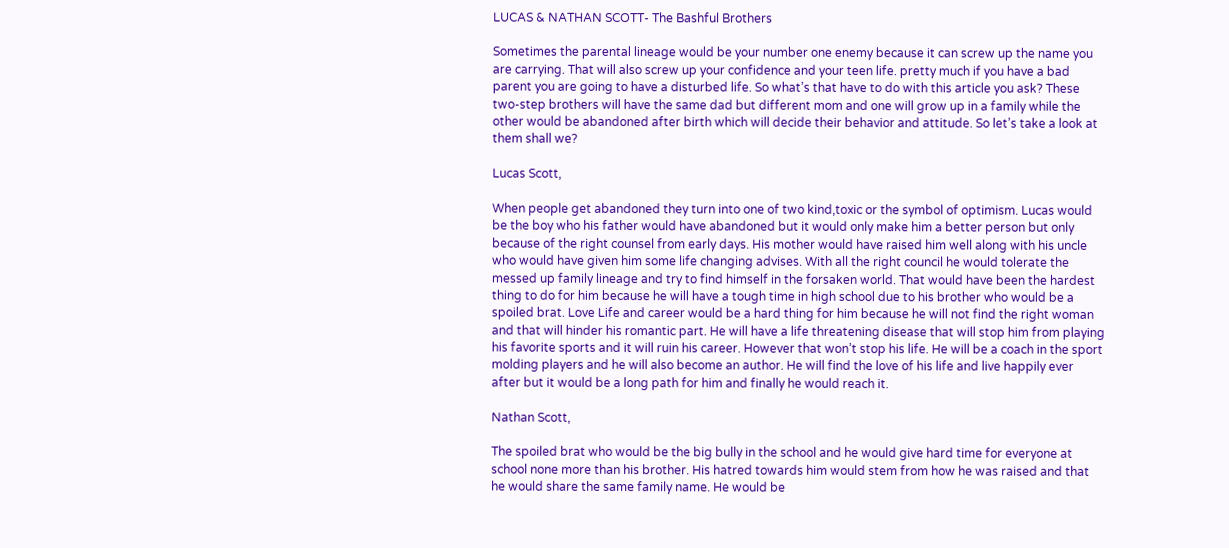LUCAS & NATHAN SCOTT- The Bashful Brothers

Sometimes the parental lineage would be your number one enemy because it can screw up the name you are carrying. That will also screw up your confidence and your teen life. pretty much if you have a bad parent you are going to have a disturbed life. So what’s that have to do with this article you ask? These two-step brothers will have the same dad but different mom and one will grow up in a family while the other would be abandoned after birth which will decide their behavior and attitude. So let’s take a look at them shall we?

Lucas Scott,

When people get abandoned they turn into one of two kind,toxic or the symbol of optimism. Lucas would be the boy who his father would have abandoned but it would only make him a better person but only because of the right counsel from early days. His mother would have raised him well along with his uncle who would have given him some life changing advises. With all the right council he would tolerate the messed up family lineage and try to find himself in the forsaken world. That would have been the hardest thing to do for him because he will have a tough time in high school due to his brother who would be a spoiled brat. Love Life and career would be a hard thing for him because he will not find the right woman and that will hinder his romantic part. He will have a life threatening disease that will stop him from playing his favorite sports and it will ruin his career. However that won’t stop his life. He will be a coach in the sport molding players and he will also become an author. He will find the love of his life and live happily ever after but it would be a long path for him and finally he would reach it.

Nathan Scott,

The spoiled brat who would be the big bully in the school and he would give hard time for everyone at school none more than his brother. His hatred towards him would stem from how he was raised and that he would share the same family name. He would be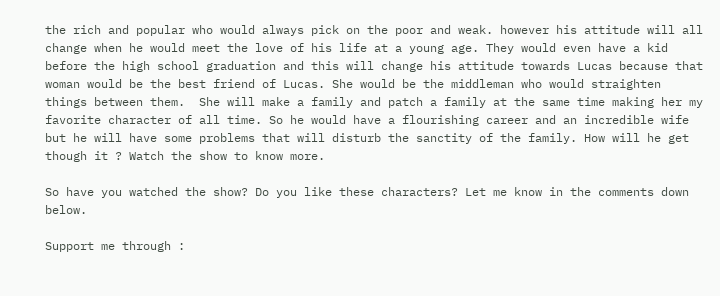the rich and popular who would always pick on the poor and weak. however his attitude will all change when he would meet the love of his life at a young age. They would even have a kid before the high school graduation and this will change his attitude towards Lucas because that woman would be the best friend of Lucas. She would be the middleman who would straighten things between them.  She will make a family and patch a family at the same time making her my favorite character of all time. So he would have a flourishing career and an incredible wife but he will have some problems that will disturb the sanctity of the family. How will he get though it ? Watch the show to know more.

So have you watched the show? Do you like these characters? Let me know in the comments down below.

Support me through :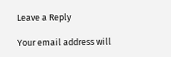Leave a Reply

Your email address will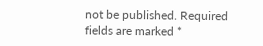not be published. Required fields are marked *